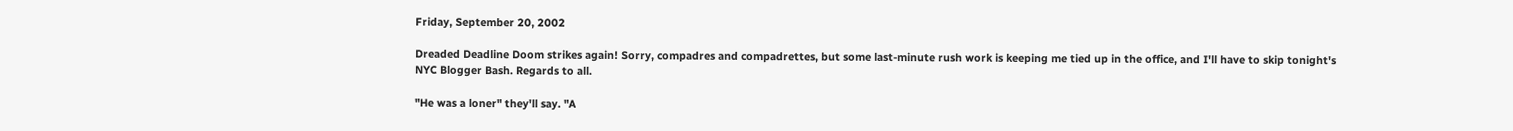Friday, September 20, 2002

Dreaded Deadline Doom strikes again! Sorry, compadres and compadrettes, but some last-minute rush work is keeping me tied up in the office, and I'll have to skip tonight's NYC Blogger Bash. Regards to all.

"He was a loner" they'll say. "A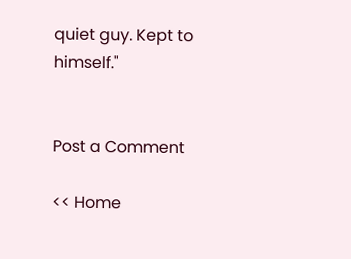quiet guy. Kept to himself."


Post a Comment

<< Home